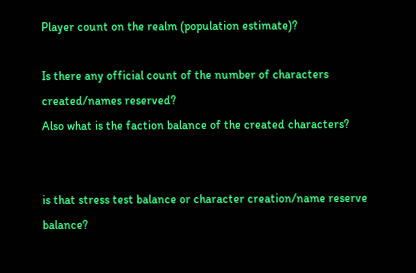Player count on the realm (population estimate)?

Is there any official count of the number of characters created/names reserved?
Also what is the faction balance of the created characters?


is that stress test balance or character creation/name reserve balance?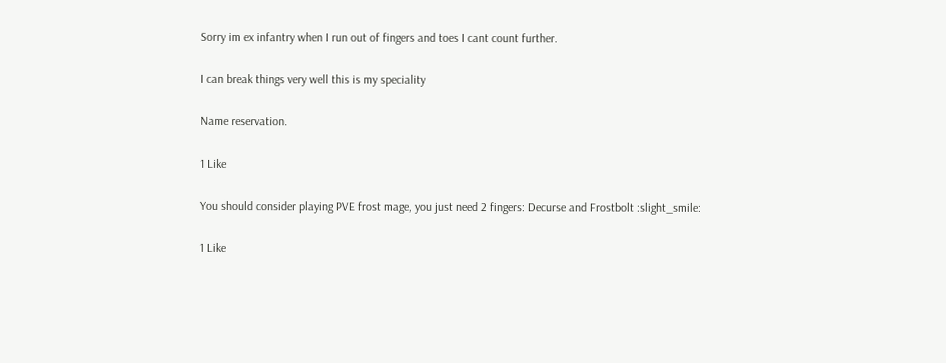Sorry im ex infantry when I run out of fingers and toes I cant count further.

I can break things very well this is my speciality

Name reservation.

1 Like

You should consider playing PVE frost mage, you just need 2 fingers: Decurse and Frostbolt :slight_smile:

1 Like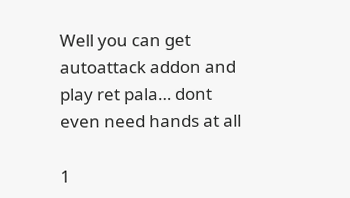Well you can get autoattack addon and play ret pala… dont even need hands at all

1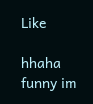Like

hhaha funny im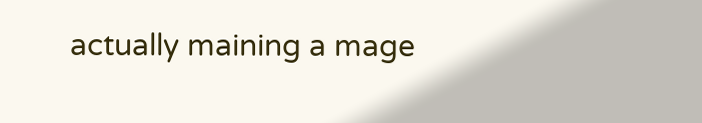actually maining a mage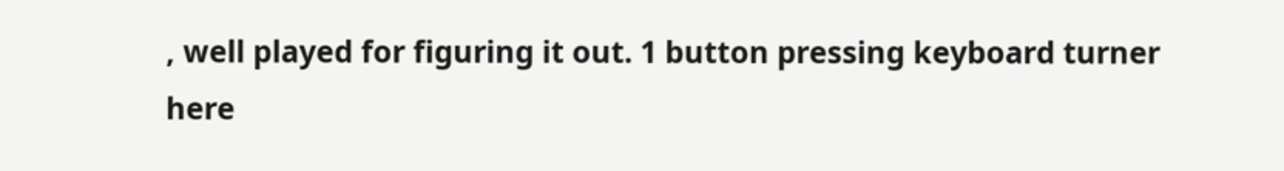, well played for figuring it out. 1 button pressing keyboard turner here